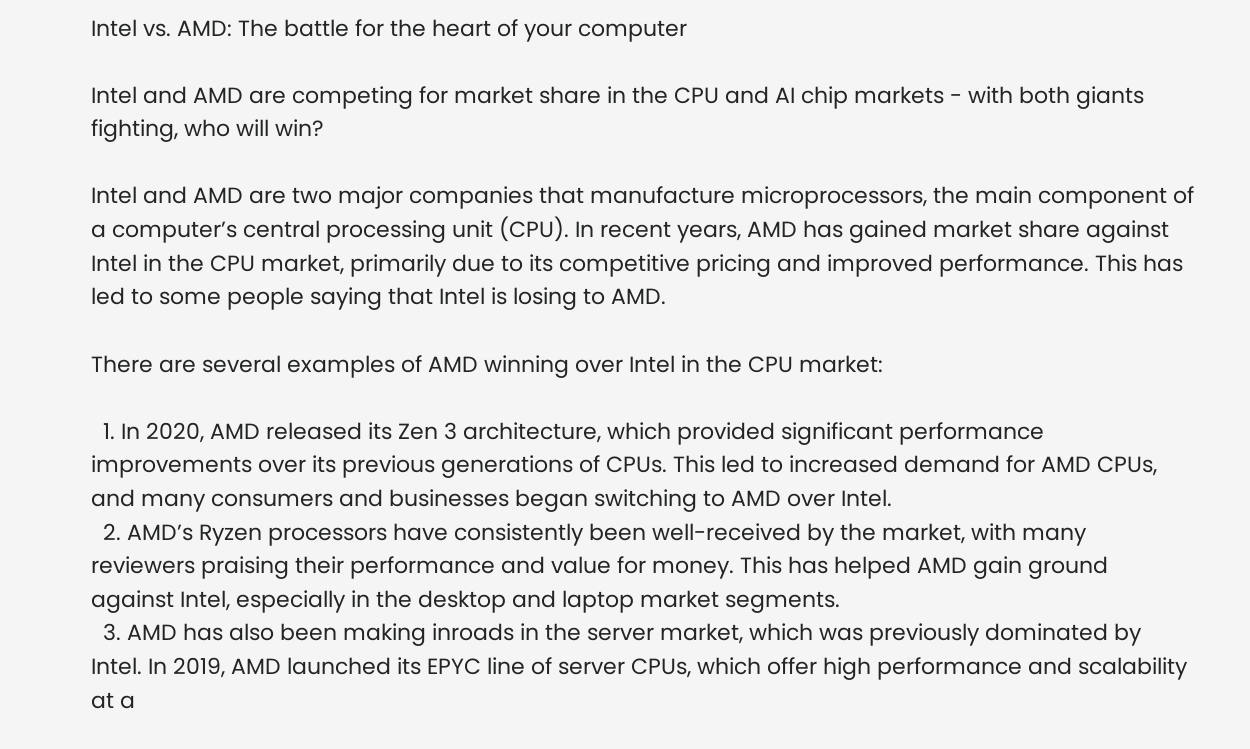Intel vs. AMD: The battle for the heart of your computer

Intel and AMD are competing for market share in the CPU and AI chip markets - with both giants fighting, who will win?

Intel and AMD are two major companies that manufacture microprocessors, the main component of a computer’s central processing unit (CPU). In recent years, AMD has gained market share against Intel in the CPU market, primarily due to its competitive pricing and improved performance. This has led to some people saying that Intel is losing to AMD.

There are several examples of AMD winning over Intel in the CPU market:

  1. In 2020, AMD released its Zen 3 architecture, which provided significant performance improvements over its previous generations of CPUs. This led to increased demand for AMD CPUs, and many consumers and businesses began switching to AMD over Intel.
  2. AMD’s Ryzen processors have consistently been well-received by the market, with many reviewers praising their performance and value for money. This has helped AMD gain ground against Intel, especially in the desktop and laptop market segments.
  3. AMD has also been making inroads in the server market, which was previously dominated by Intel. In 2019, AMD launched its EPYC line of server CPUs, which offer high performance and scalability at a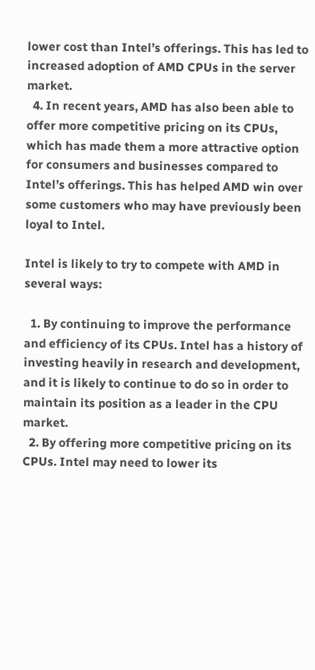lower cost than Intel’s offerings. This has led to increased adoption of AMD CPUs in the server market.
  4. In recent years, AMD has also been able to offer more competitive pricing on its CPUs, which has made them a more attractive option for consumers and businesses compared to Intel’s offerings. This has helped AMD win over some customers who may have previously been loyal to Intel.

Intel is likely to try to compete with AMD in several ways:

  1. By continuing to improve the performance and efficiency of its CPUs. Intel has a history of investing heavily in research and development, and it is likely to continue to do so in order to maintain its position as a leader in the CPU market.
  2. By offering more competitive pricing on its CPUs. Intel may need to lower its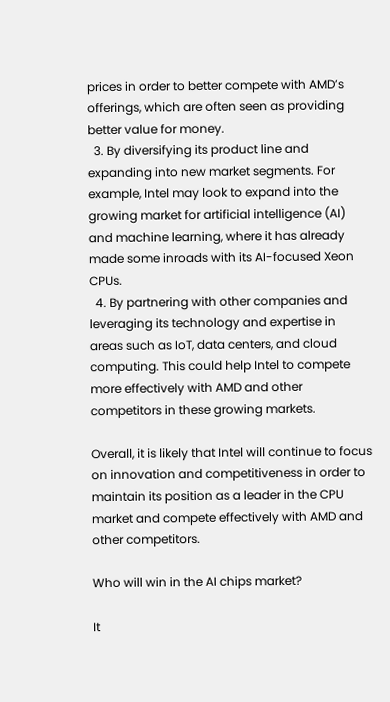prices in order to better compete with AMD’s offerings, which are often seen as providing better value for money.
  3. By diversifying its product line and expanding into new market segments. For example, Intel may look to expand into the growing market for artificial intelligence (AI) and machine learning, where it has already made some inroads with its AI-focused Xeon CPUs.
  4. By partnering with other companies and leveraging its technology and expertise in areas such as IoT, data centers, and cloud computing. This could help Intel to compete more effectively with AMD and other competitors in these growing markets.

Overall, it is likely that Intel will continue to focus on innovation and competitiveness in order to maintain its position as a leader in the CPU market and compete effectively with AMD and other competitors.

Who will win in the AI chips market?

It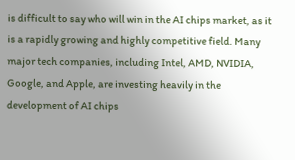is difficult to say who will win in the AI chips market, as it is a rapidly growing and highly competitive field. Many major tech companies, including Intel, AMD, NVIDIA, Google, and Apple, are investing heavily in the development of AI chips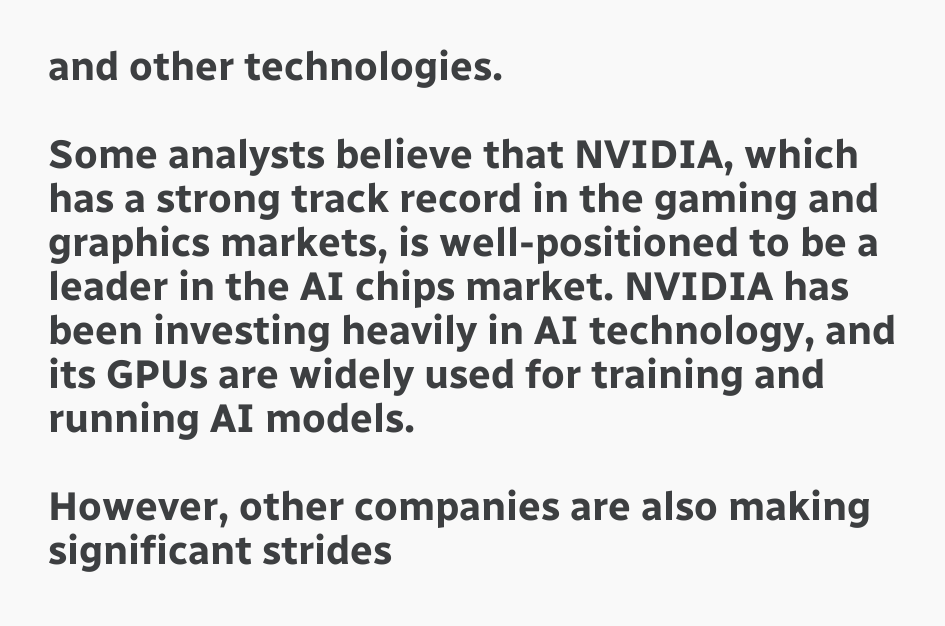and other technologies.

Some analysts believe that NVIDIA, which has a strong track record in the gaming and graphics markets, is well-positioned to be a leader in the AI chips market. NVIDIA has been investing heavily in AI technology, and its GPUs are widely used for training and running AI models.

However, other companies are also making significant strides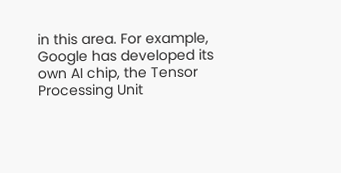in this area. For example, Google has developed its own AI chip, the Tensor Processing Unit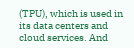(TPU), which is used in its data centers and cloud services. And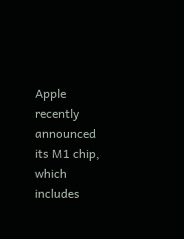Apple recently announced its M1 chip, which includes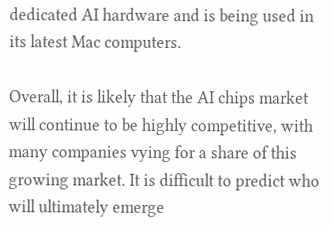dedicated AI hardware and is being used in its latest Mac computers.

Overall, it is likely that the AI chips market will continue to be highly competitive, with many companies vying for a share of this growing market. It is difficult to predict who will ultimately emerge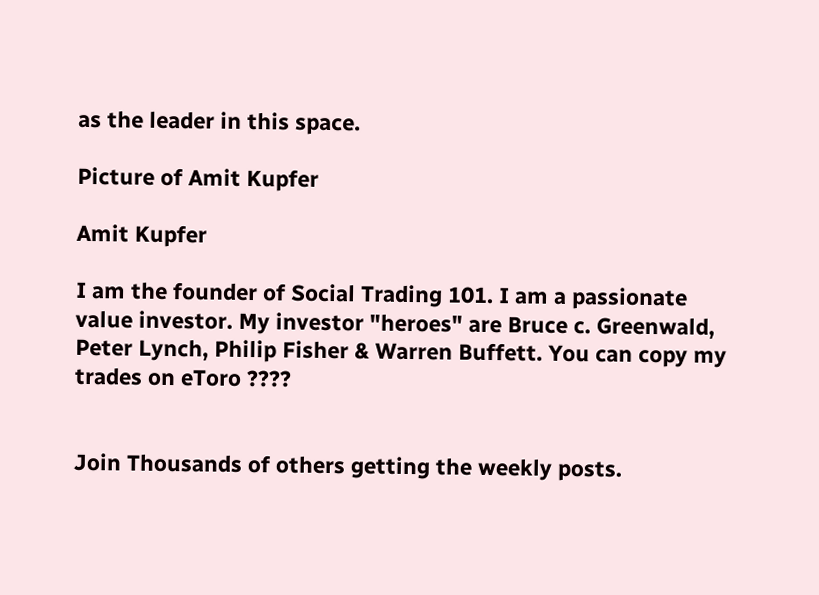as the leader in this space.

Picture of Amit Kupfer

Amit Kupfer

I am the founder of Social Trading 101. I am a passionate value investor. My investor "heroes" are Bruce c. Greenwald, Peter Lynch, Philip Fisher & Warren Buffett. You can copy my trades on eToro ????


Join Thousands of others getting the weekly posts.